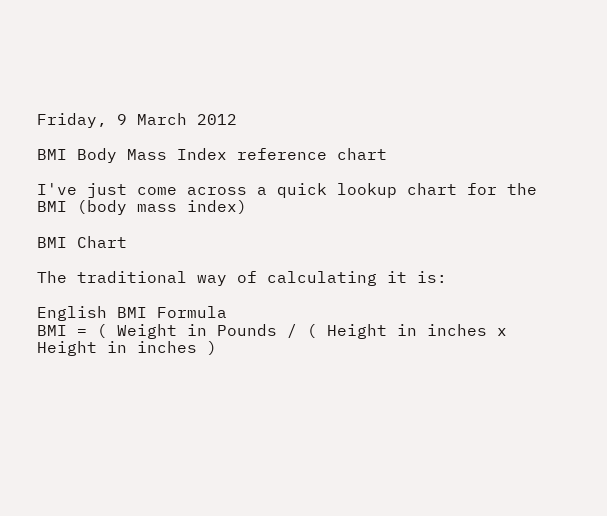Friday, 9 March 2012

BMI Body Mass Index reference chart

I've just come across a quick lookup chart for the BMI (body mass index)

BMI Chart

The traditional way of calculating it is:

English BMI Formula
BMI = ( Weight in Pounds / ( Height in inches x Height in inches )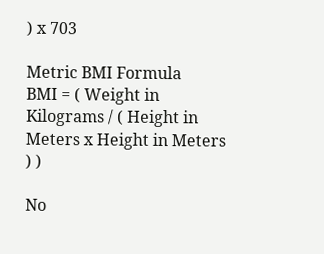) x 703

Metric BMI Formula
BMI = ( Weight in Kilograms / ( Height in Meters x Height in Meters ) )

No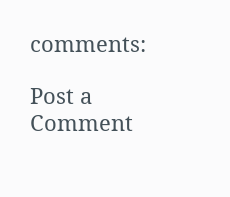comments:

Post a Comment